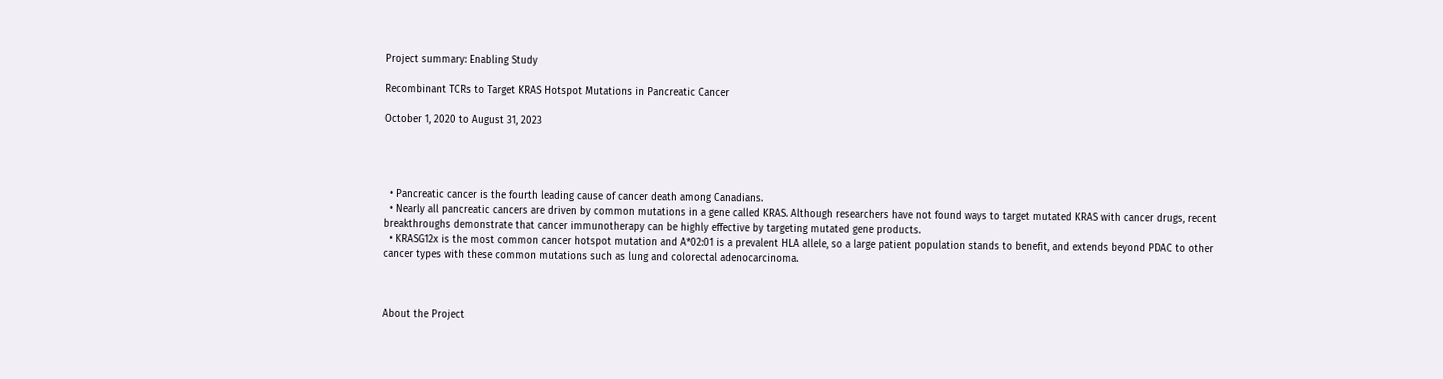Project summary: Enabling Study

Recombinant TCRs to Target KRAS Hotspot Mutations in Pancreatic Cancer

October 1, 2020 to August 31, 2023




  • Pancreatic cancer is the fourth leading cause of cancer death among Canadians.
  • Nearly all pancreatic cancers are driven by common mutations in a gene called KRAS. Although researchers have not found ways to target mutated KRAS with cancer drugs, recent breakthroughs demonstrate that cancer immunotherapy can be highly effective by targeting mutated gene products.
  • KRASG12x is the most common cancer hotspot mutation and A*02:01 is a prevalent HLA allele, so a large patient population stands to benefit, and extends beyond PDAC to other cancer types with these common mutations such as lung and colorectal adenocarcinoma.



About the Project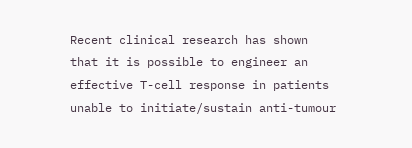Recent clinical research has shown that it is possible to engineer an effective T-cell response in patients unable to initiate/sustain anti-tumour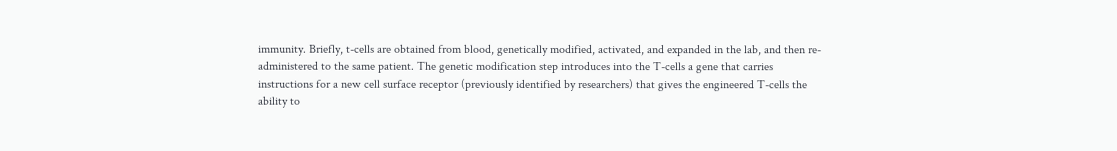immunity. Briefly, t-cells are obtained from blood, genetically modified, activated, and expanded in the lab, and then re-administered to the same patient. The genetic modification step introduces into the T-cells a gene that carries instructions for a new cell surface receptor (previously identified by researchers) that gives the engineered T-cells the ability to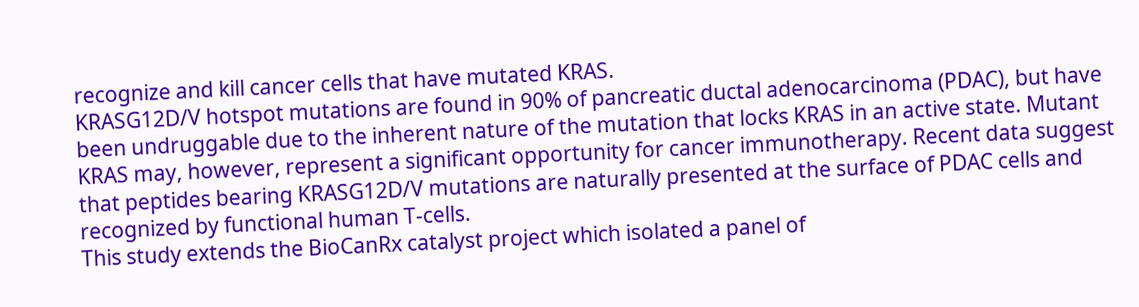recognize and kill cancer cells that have mutated KRAS.
KRASG12D/V hotspot mutations are found in 90% of pancreatic ductal adenocarcinoma (PDAC), but have been undruggable due to the inherent nature of the mutation that locks KRAS in an active state. Mutant KRAS may, however, represent a significant opportunity for cancer immunotherapy. Recent data suggest that peptides bearing KRASG12D/V mutations are naturally presented at the surface of PDAC cells and recognized by functional human T-cells.
This study extends the BioCanRx catalyst project which isolated a panel of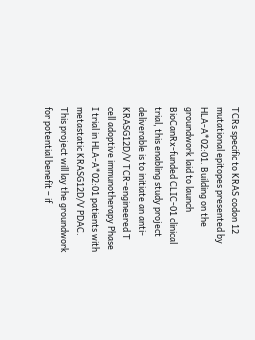TCRs specific to KRAS codon 12 mutational epitopes presented by HLA-A*02:01. Building on the groundwork laid to launch BioCanRx-funded CLIC-01 clinical trial, this enabling study project deliverable is to initiate an anti-KRASG12D/V TCR-engineered T cell adoptive immunotherapy Phase I trial in HLA-A*02:01 patients with metastatic KRASG12D/V PDAC. This project will lay the groundwork for potential benefit – if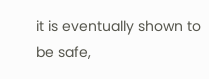it is eventually shown to be safe,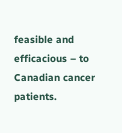feasible and efficacious – to Canadian cancer patients.